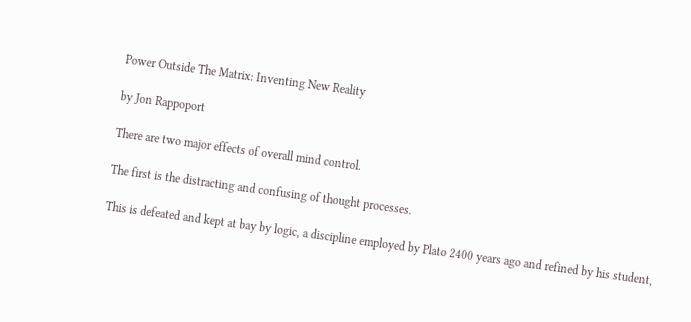Power Outside The Matrix: Inventing New Reality

by Jon Rappoport

There are two major effects of overall mind control.

The first is the distracting and confusing of thought processes.

This is defeated and kept at bay by logic, a discipline employed by Plato 2400 years ago and refined by his student,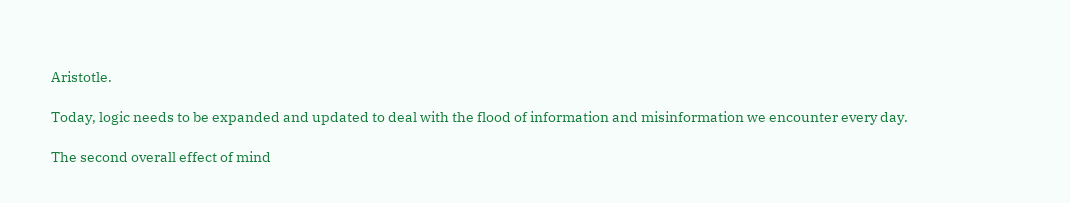Aristotle.

Today, logic needs to be expanded and updated to deal with the flood of information and misinformation we encounter every day.

The second overall effect of mind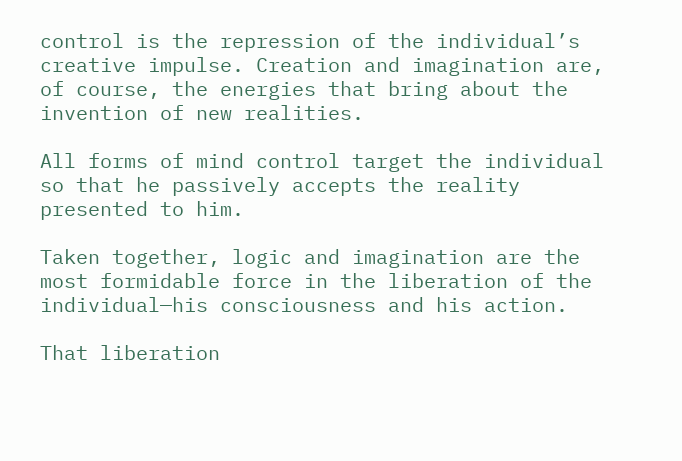control is the repression of the individual’s creative impulse. Creation and imagination are, of course, the energies that bring about the invention of new realities.

All forms of mind control target the individual so that he passively accepts the reality presented to him.

Taken together, logic and imagination are the most formidable force in the liberation of the individual—his consciousness and his action.

That liberation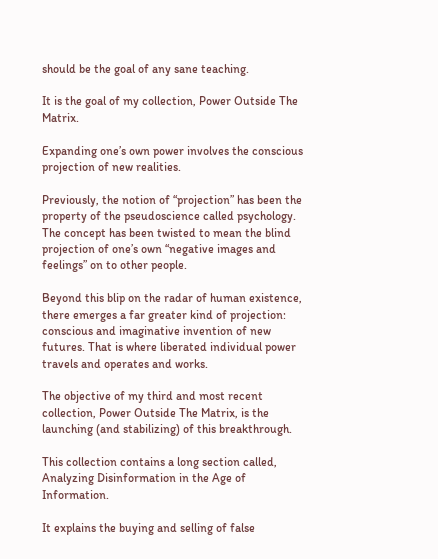should be the goal of any sane teaching.

It is the goal of my collection, Power Outside The Matrix.

Expanding one’s own power involves the conscious projection of new realities.

Previously, the notion of “projection” has been the property of the pseudoscience called psychology. The concept has been twisted to mean the blind projection of one’s own “negative images and feelings” on to other people.

Beyond this blip on the radar of human existence, there emerges a far greater kind of projection: conscious and imaginative invention of new futures. That is where liberated individual power travels and operates and works.

The objective of my third and most recent collection, Power Outside The Matrix, is the launching (and stabilizing) of this breakthrough.

This collection contains a long section called, Analyzing Disinformation in the Age of Information.

It explains the buying and selling of false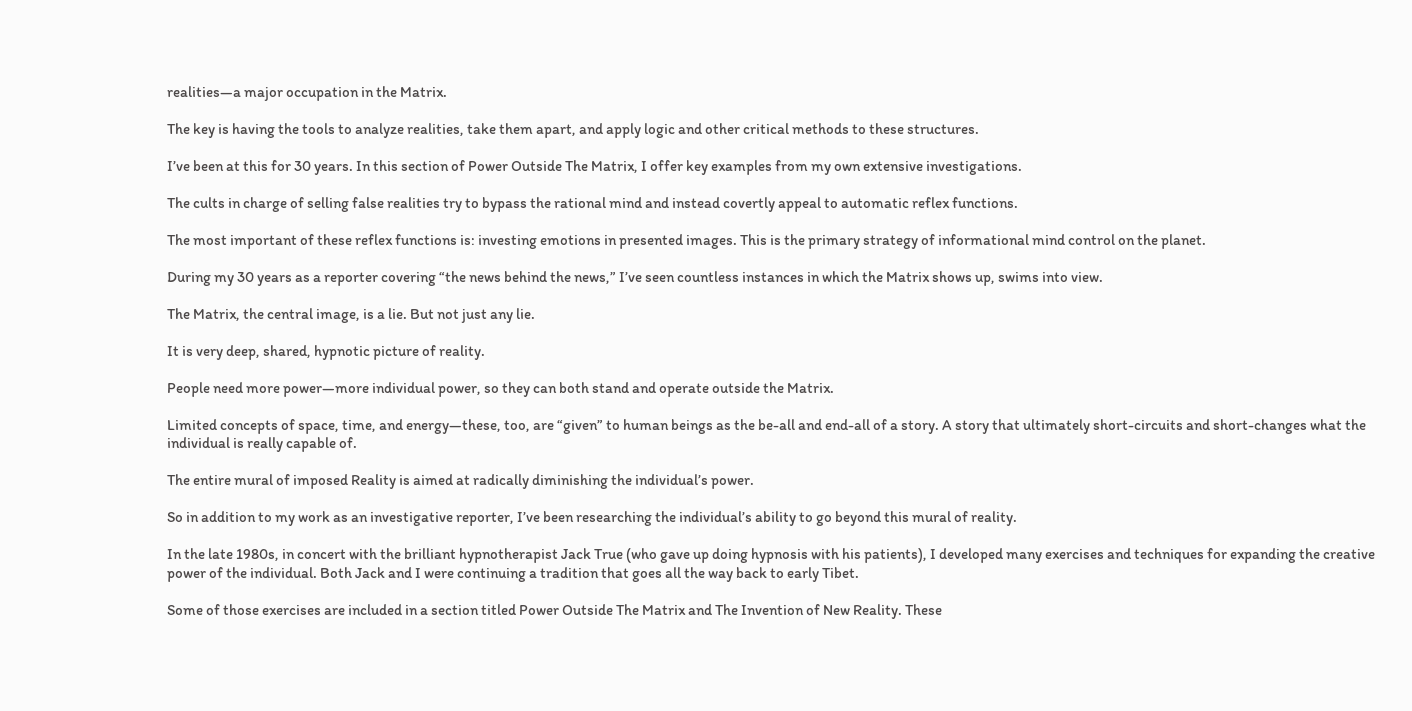realities—a major occupation in the Matrix.

The key is having the tools to analyze realities, take them apart, and apply logic and other critical methods to these structures.

I’ve been at this for 30 years. In this section of Power Outside The Matrix, I offer key examples from my own extensive investigations.

The cults in charge of selling false realities try to bypass the rational mind and instead covertly appeal to automatic reflex functions.

The most important of these reflex functions is: investing emotions in presented images. This is the primary strategy of informational mind control on the planet.

During my 30 years as a reporter covering “the news behind the news,” I’ve seen countless instances in which the Matrix shows up, swims into view.

The Matrix, the central image, is a lie. But not just any lie.

It is very deep, shared, hypnotic picture of reality.

People need more power—more individual power, so they can both stand and operate outside the Matrix.

Limited concepts of space, time, and energy—these, too, are “given” to human beings as the be-all and end-all of a story. A story that ultimately short-circuits and short-changes what the individual is really capable of.

The entire mural of imposed Reality is aimed at radically diminishing the individual’s power.

So in addition to my work as an investigative reporter, I’ve been researching the individual’s ability to go beyond this mural of reality.

In the late 1980s, in concert with the brilliant hypnotherapist Jack True (who gave up doing hypnosis with his patients), I developed many exercises and techniques for expanding the creative power of the individual. Both Jack and I were continuing a tradition that goes all the way back to early Tibet.

Some of those exercises are included in a section titled Power Outside The Matrix and The Invention of New Reality. These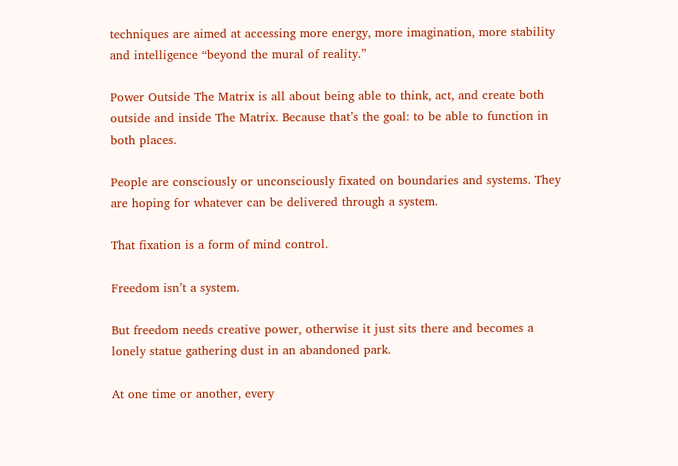techniques are aimed at accessing more energy, more imagination, more stability and intelligence “beyond the mural of reality.”

Power Outside The Matrix is all about being able to think, act, and create both outside and inside The Matrix. Because that’s the goal: to be able to function in both places.

People are consciously or unconsciously fixated on boundaries and systems. They are hoping for whatever can be delivered through a system.

That fixation is a form of mind control.

Freedom isn’t a system.

But freedom needs creative power, otherwise it just sits there and becomes a lonely statue gathering dust in an abandoned park.

At one time or another, every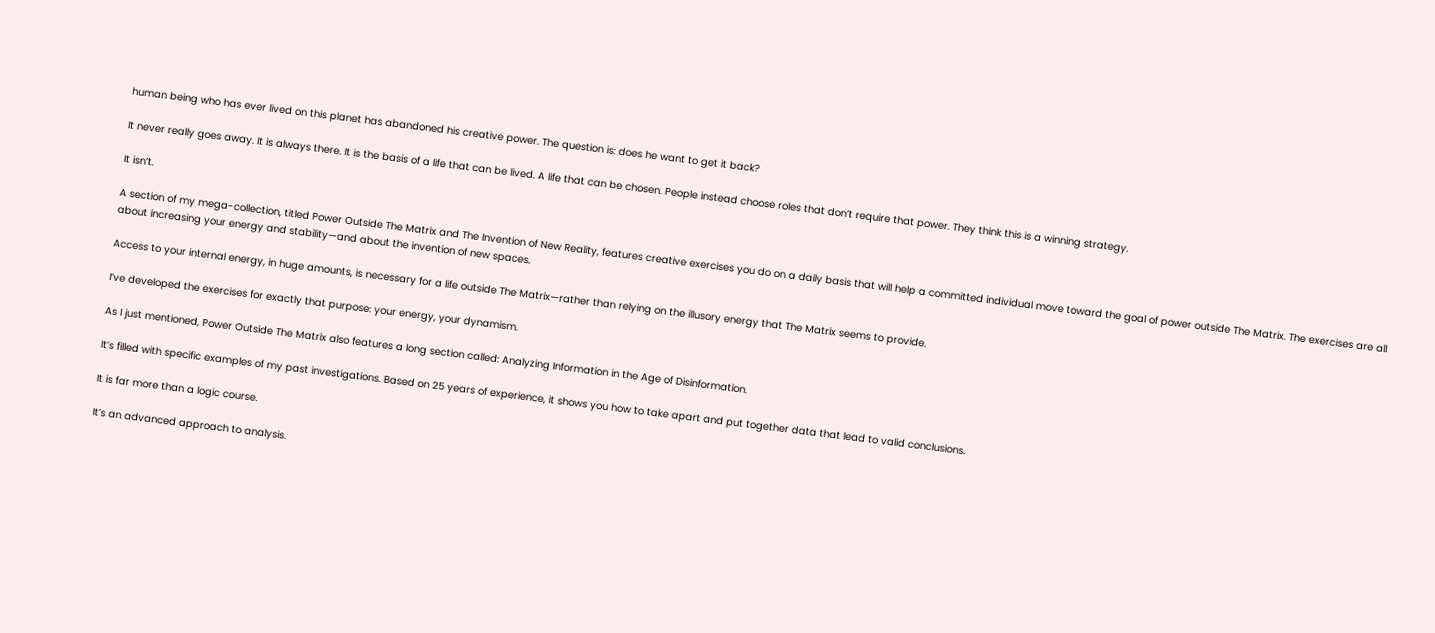human being who has ever lived on this planet has abandoned his creative power. The question is: does he want to get it back?

It never really goes away. It is always there. It is the basis of a life that can be lived. A life that can be chosen. People instead choose roles that don’t require that power. They think this is a winning strategy.

It isn’t.

A section of my mega-collection, titled Power Outside The Matrix and The Invention of New Reality, features creative exercises you do on a daily basis that will help a committed individual move toward the goal of power outside The Matrix. The exercises are all about increasing your energy and stability—and about the invention of new spaces.

Access to your internal energy, in huge amounts, is necessary for a life outside The Matrix—rather than relying on the illusory energy that The Matrix seems to provide.

I’ve developed the exercises for exactly that purpose: your energy, your dynamism.

As I just mentioned, Power Outside The Matrix also features a long section called: Analyzing Information in the Age of Disinformation.

It’s filled with specific examples of my past investigations. Based on 25 years of experience, it shows you how to take apart and put together data that lead to valid conclusions.

It is far more than a logic course.

It’s an advanced approach to analysis.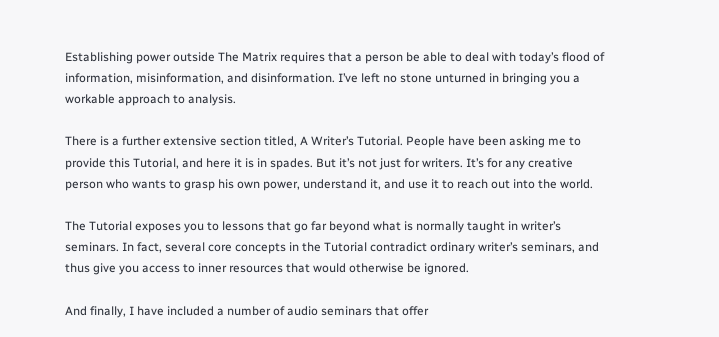Establishing power outside The Matrix requires that a person be able to deal with today’s flood of information, misinformation, and disinformation. I’ve left no stone unturned in bringing you a workable approach to analysis.

There is a further extensive section titled, A Writer’s Tutorial. People have been asking me to provide this Tutorial, and here it is in spades. But it’s not just for writers. It’s for any creative person who wants to grasp his own power, understand it, and use it to reach out into the world.

The Tutorial exposes you to lessons that go far beyond what is normally taught in writer’s seminars. In fact, several core concepts in the Tutorial contradict ordinary writer’s seminars, and thus give you access to inner resources that would otherwise be ignored.

And finally, I have included a number of audio seminars that offer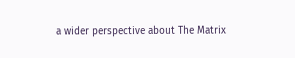a wider perspective about The Matrix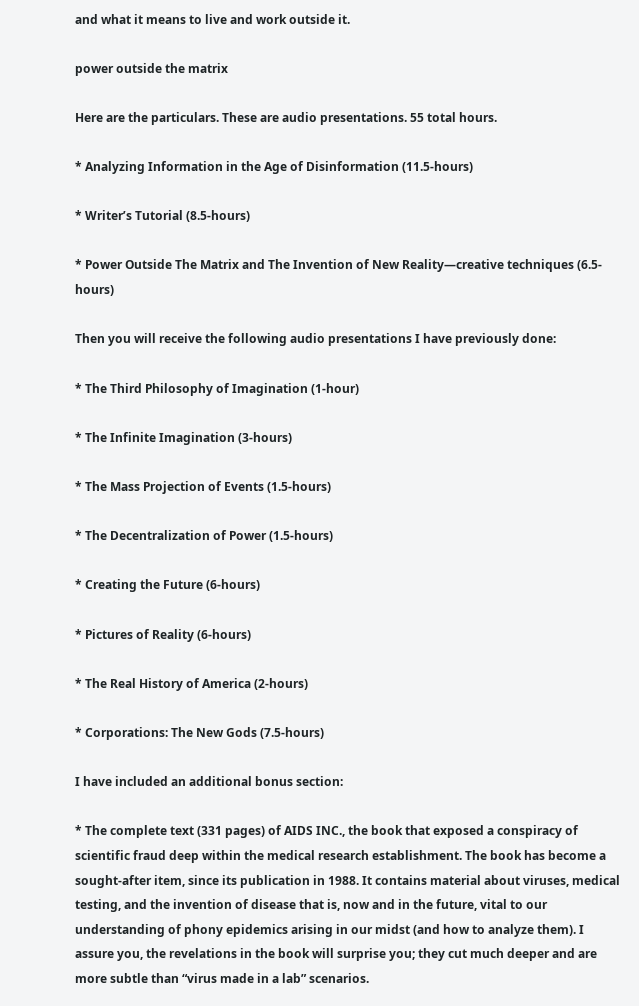and what it means to live and work outside it.

power outside the matrix

Here are the particulars. These are audio presentations. 55 total hours.

* Analyzing Information in the Age of Disinformation (11.5-hours)

* Writer’s Tutorial (8.5-hours)

* Power Outside The Matrix and The Invention of New Reality—creative techniques (6.5-hours)

Then you will receive the following audio presentations I have previously done:

* The Third Philosophy of Imagination (1-hour)

* The Infinite Imagination (3-hours)

* The Mass Projection of Events (1.5-hours)

* The Decentralization of Power (1.5-hours)

* Creating the Future (6-hours)

* Pictures of Reality (6-hours)

* The Real History of America (2-hours)

* Corporations: The New Gods (7.5-hours)

I have included an additional bonus section:

* The complete text (331 pages) of AIDS INC., the book that exposed a conspiracy of scientific fraud deep within the medical research establishment. The book has become a sought-after item, since its publication in 1988. It contains material about viruses, medical testing, and the invention of disease that is, now and in the future, vital to our understanding of phony epidemics arising in our midst (and how to analyze them). I assure you, the revelations in the book will surprise you; they cut much deeper and are more subtle than “virus made in a lab” scenarios.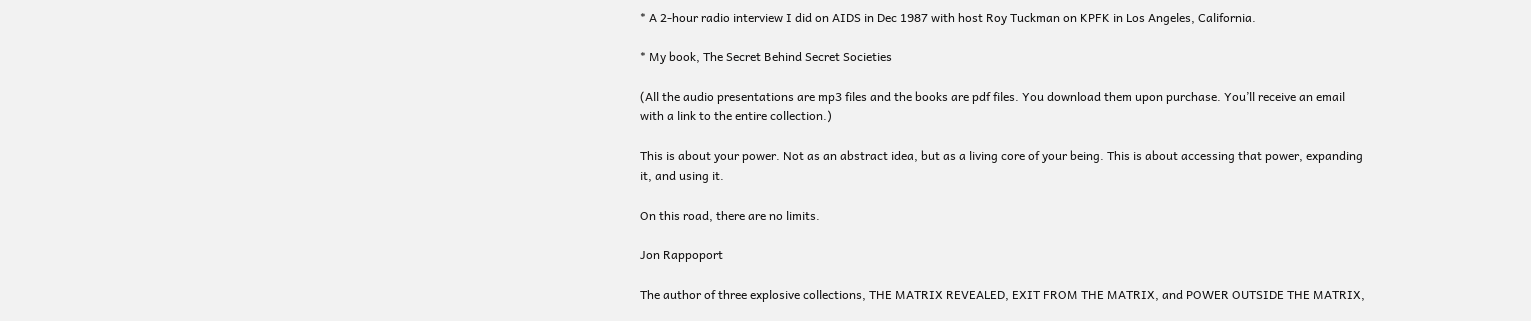* A 2-hour radio interview I did on AIDS in Dec 1987 with host Roy Tuckman on KPFK in Los Angeles, California.

* My book, The Secret Behind Secret Societies

(All the audio presentations are mp3 files and the books are pdf files. You download them upon purchase. You’ll receive an email with a link to the entire collection.)

This is about your power. Not as an abstract idea, but as a living core of your being. This is about accessing that power, expanding it, and using it.

On this road, there are no limits.

Jon Rappoport

The author of three explosive collections, THE MATRIX REVEALED, EXIT FROM THE MATRIX, and POWER OUTSIDE THE MATRIX,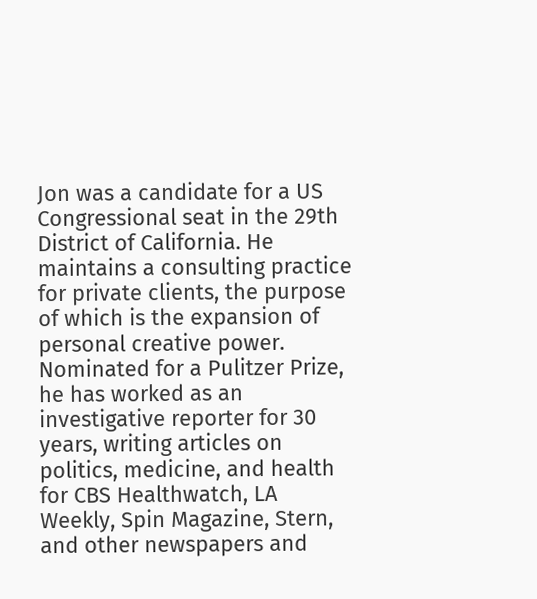Jon was a candidate for a US Congressional seat in the 29th District of California. He maintains a consulting practice for private clients, the purpose of which is the expansion of personal creative power. Nominated for a Pulitzer Prize, he has worked as an investigative reporter for 30 years, writing articles on politics, medicine, and health for CBS Healthwatch, LA Weekly, Spin Magazine, Stern, and other newspapers and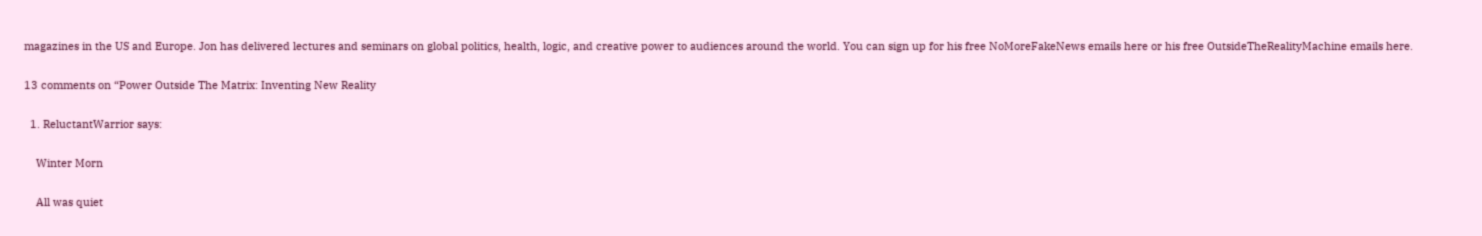magazines in the US and Europe. Jon has delivered lectures and seminars on global politics, health, logic, and creative power to audiences around the world. You can sign up for his free NoMoreFakeNews emails here or his free OutsideTheRealityMachine emails here.

13 comments on “Power Outside The Matrix: Inventing New Reality

  1. ReluctantWarrior says:

    Winter Morn

    All was quiet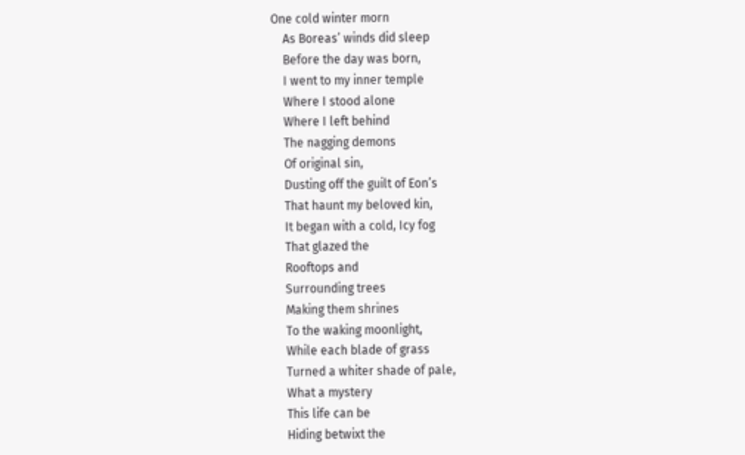One cold winter morn
    As Boreas’ winds did sleep
    Before the day was born,
    I went to my inner temple
    Where I stood alone
    Where I left behind
    The nagging demons
    Of original sin,
    Dusting off the guilt of Eon’s
    That haunt my beloved kin,
    It began with a cold, Icy fog
    That glazed the
    Rooftops and
    Surrounding trees
    Making them shrines
    To the waking moonlight,
    While each blade of grass
    Turned a whiter shade of pale,
    What a mystery
    This life can be
    Hiding betwixt the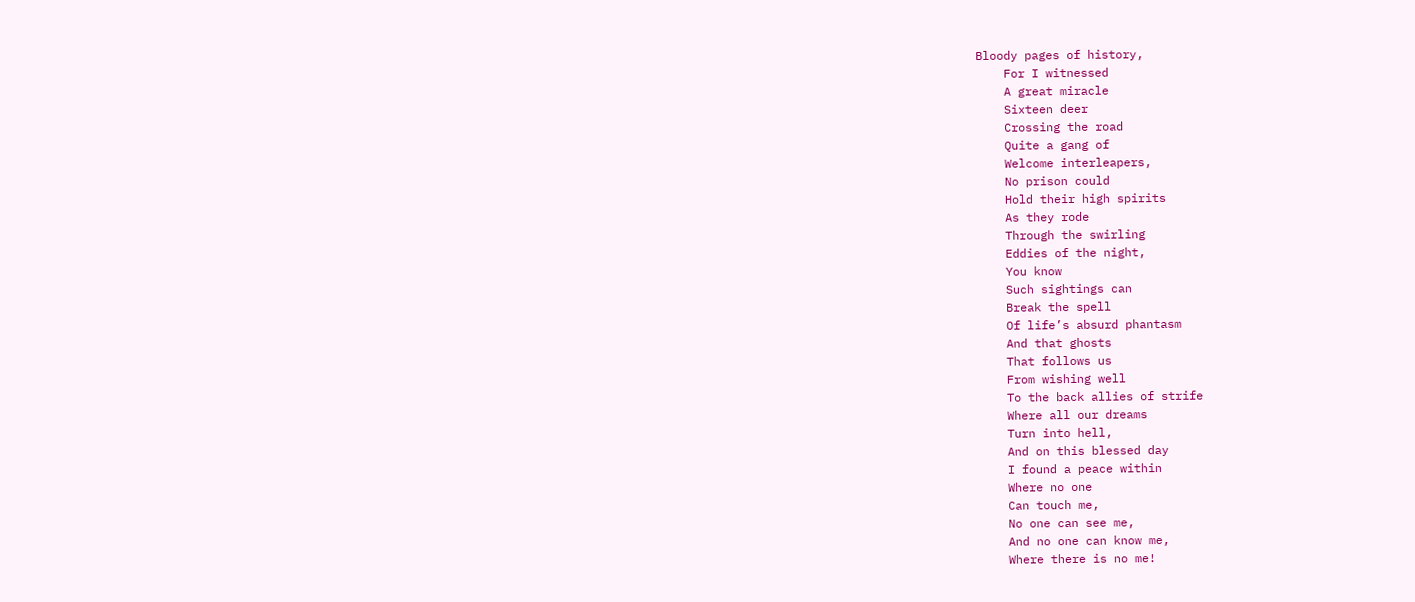Bloody pages of history,
    For I witnessed
    A great miracle
    Sixteen deer
    Crossing the road
    Quite a gang of
    Welcome interleapers,
    No prison could
    Hold their high spirits
    As they rode
    Through the swirling
    Eddies of the night,
    You know
    Such sightings can
    Break the spell
    Of life’s absurd phantasm
    And that ghosts
    That follows us
    From wishing well
    To the back allies of strife
    Where all our dreams
    Turn into hell,
    And on this blessed day
    I found a peace within
    Where no one
    Can touch me,
    No one can see me,
    And no one can know me,
    Where there is no me!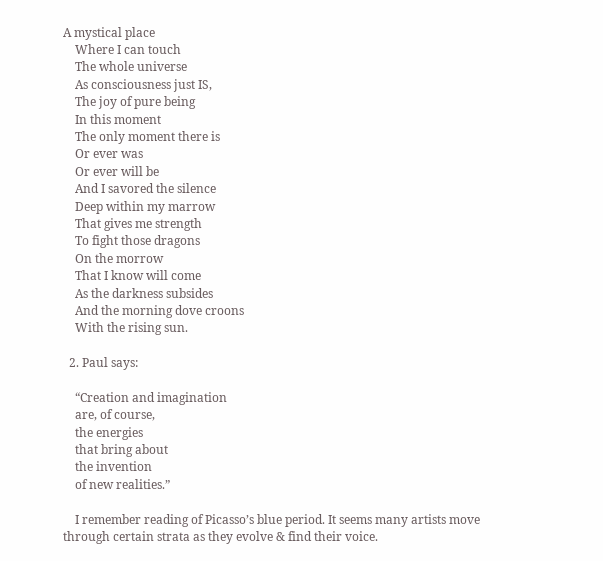A mystical place
    Where I can touch
    The whole universe
    As consciousness just IS,
    The joy of pure being
    In this moment
    The only moment there is
    Or ever was
    Or ever will be
    And I savored the silence
    Deep within my marrow
    That gives me strength
    To fight those dragons
    On the morrow
    That I know will come
    As the darkness subsides
    And the morning dove croons
    With the rising sun.

  2. Paul says:

    “Creation and imagination
    are, of course,
    the energies
    that bring about
    the invention
    of new realities.”

    I remember reading of Picasso’s blue period. It seems many artists move through certain strata as they evolve & find their voice.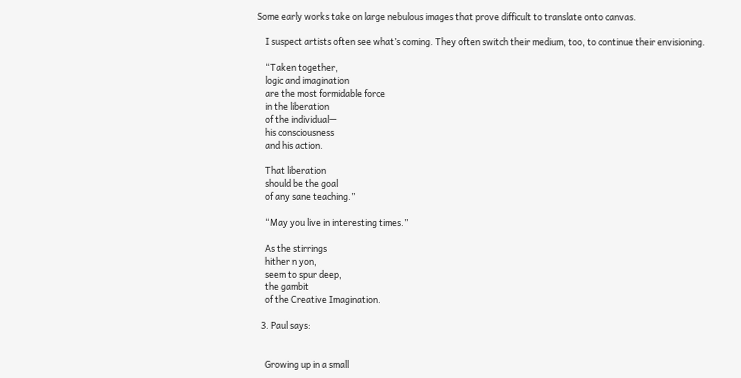Some early works take on large nebulous images that prove difficult to translate onto canvas.

    I suspect artists often see what’s coming. They often switch their medium, too, to continue their envisioning.

    “Taken together,
    logic and imagination
    are the most formidable force
    in the liberation
    of the individual—
    his consciousness
    and his action.

    That liberation
    should be the goal
    of any sane teaching.”

    “May you live in interesting times.”

    As the stirrings
    hither n yon,
    seem to spur deep,
    the gambit
    of the Creative Imagination.

  3. Paul says:


    Growing up in a small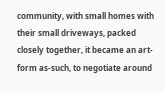community, with small homes with their small driveways, packed closely together, it became an art-form as-such, to negotiate around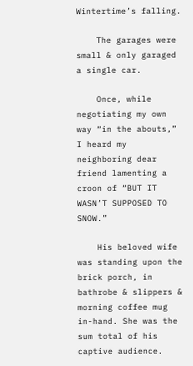Wintertime’s falling.

    The garages were small & only garaged a single car.

    Once, while negotiating my own way “in the abouts,” I heard my neighboring dear friend lamenting a croon of “BUT IT WASN’T SUPPOSED TO SNOW.”

    His beloved wife was standing upon the brick porch, in bathrobe & slippers & morning coffee mug in-hand. She was the sum total of his captive audience.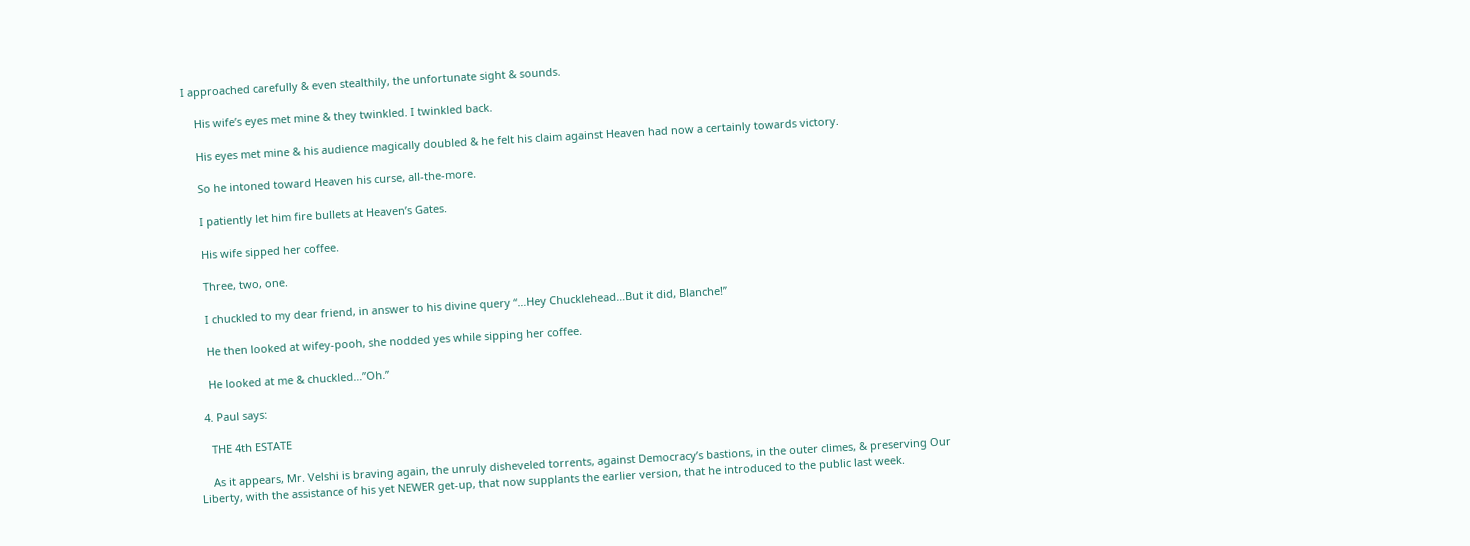I approached carefully & even stealthily, the unfortunate sight & sounds.

    His wife’s eyes met mine & they twinkled. I twinkled back.

    His eyes met mine & his audience magically doubled & he felt his claim against Heaven had now a certainly towards victory.

    So he intoned toward Heaven his curse, all-the-more.

    I patiently let him fire bullets at Heaven’s Gates.

    His wife sipped her coffee.

    Three, two, one.

    I chuckled to my dear friend, in answer to his divine query “…Hey Chucklehead…But it did, Blanche!”

    He then looked at wifey-pooh, she nodded yes while sipping her coffee.

    He looked at me & chuckled…”Oh.”

  4. Paul says:

    THE 4th ESTATE

    As it appears, Mr. Velshi is braving again, the unruly disheveled torrents, against Democracy’s bastions, in the outer climes, & preserving Our Liberty, with the assistance of his yet NEWER get-up, that now supplants the earlier version, that he introduced to the public last week.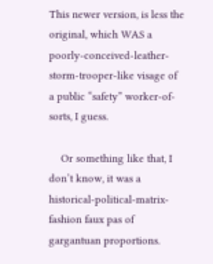This newer version, is less the original, which WAS a poorly-conceived-leather-storm-trooper-like visage of a public “safety” worker-of-sorts, I guess.

    Or something like that, I don’t know, it was a historical-political-matrix-fashion faux pas of gargantuan proportions.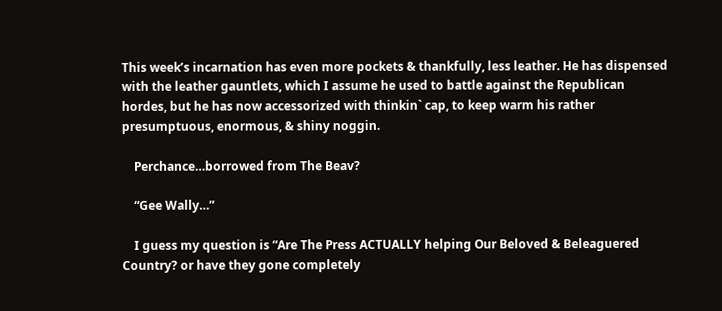This week’s incarnation has even more pockets & thankfully, less leather. He has dispensed with the leather gauntlets, which I assume he used to battle against the Republican hordes, but he has now accessorized with thinkin` cap, to keep warm his rather presumptuous, enormous, & shiny noggin.

    Perchance…borrowed from The Beav?

    “Gee Wally…”

    I guess my question is “Are The Press ACTUALLY helping Our Beloved & Beleaguered Country? or have they gone completely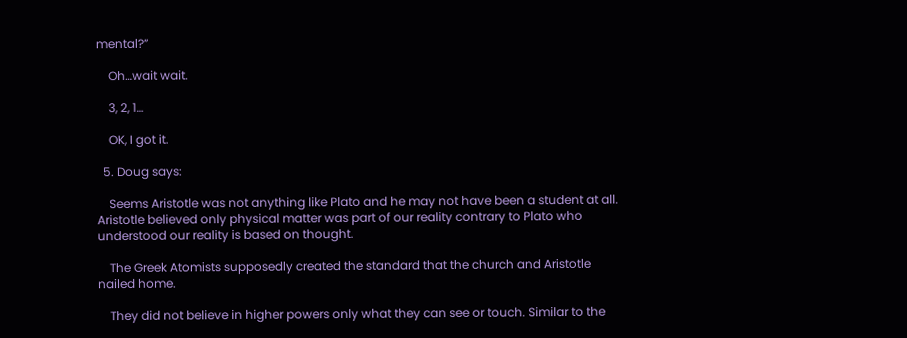mental?”

    Oh…wait wait.

    3, 2, 1…

    OK, I got it.

  5. Doug says:

    Seems Aristotle was not anything like Plato and he may not have been a student at all. Aristotle believed only physical matter was part of our reality contrary to Plato who understood our reality is based on thought.

    The Greek Atomists supposedly created the standard that the church and Aristotle nailed home.

    They did not believe in higher powers only what they can see or touch. Similar to the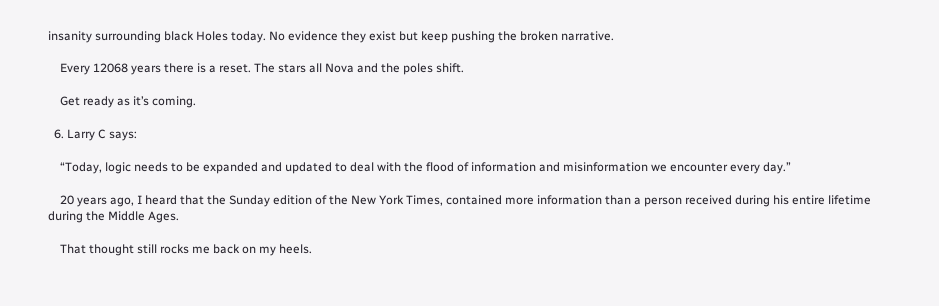insanity surrounding black Holes today. No evidence they exist but keep pushing the broken narrative.

    Every 12068 years there is a reset. The stars all Nova and the poles shift.

    Get ready as it’s coming.

  6. Larry C says:

    “Today, logic needs to be expanded and updated to deal with the flood of information and misinformation we encounter every day.”

    20 years ago, I heard that the Sunday edition of the New York Times, contained more information than a person received during his entire lifetime during the Middle Ages.

    That thought still rocks me back on my heels.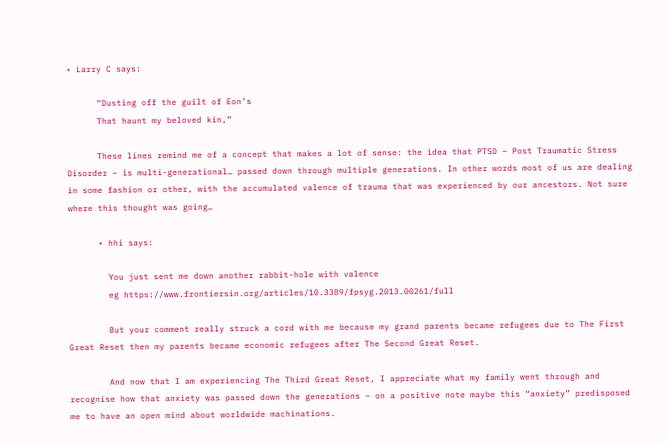• Larry C says:

      “Dusting off the guilt of Eon’s
      That haunt my beloved kin,”

      These lines remind me of a concept that makes a lot of sense: the idea that PTSD – Post Traumatic Stress Disorder – is multi-generational… passed down through multiple generations. In other words most of us are dealing in some fashion or other, with the accumulated valence of trauma that was experienced by our ancestors. Not sure where this thought was going…

      • hhi says:

        You just sent me down another rabbit-hole with valence
        eg https://www.frontiersin.org/articles/10.3389/fpsyg.2013.00261/full

        But your comment really struck a cord with me because my grand parents became refugees due to The First Great Reset then my parents became economic refugees after The Second Great Reset.

        And now that I am experiencing The Third Great Reset, I appreciate what my family went through and recognise how that anxiety was passed down the generations – on a positive note maybe this “anxiety” predisposed me to have an open mind about worldwide machinations.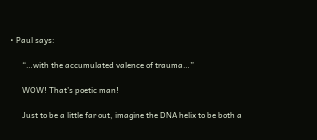• Paul says:

      “…with the accumulated valence of trauma…”

      WOW! That’s poetic man!

      Just to be a little far out, imagine the DNA helix to be both a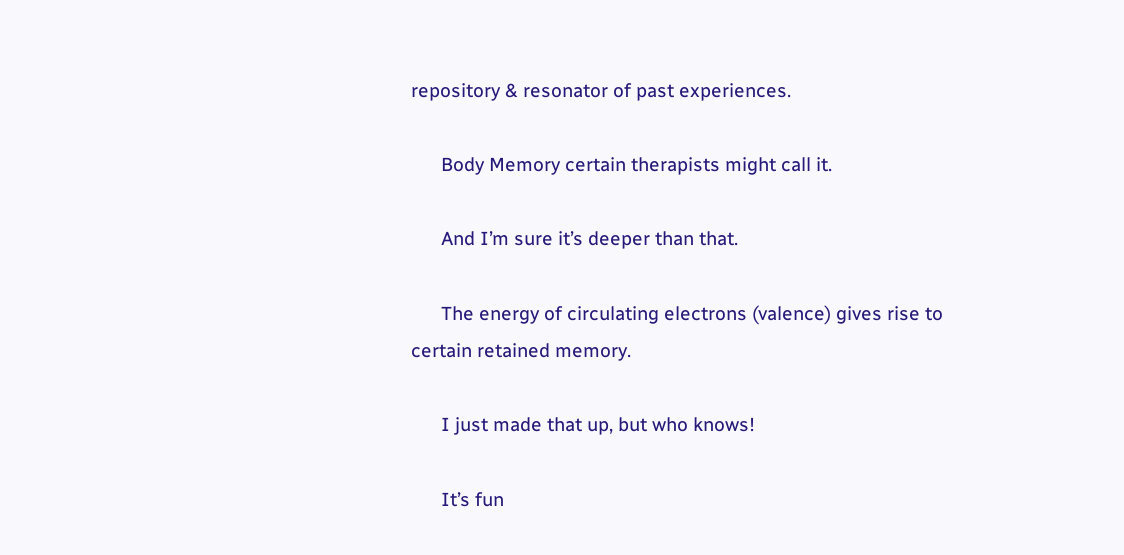repository & resonator of past experiences.

      Body Memory certain therapists might call it.

      And I’m sure it’s deeper than that.

      The energy of circulating electrons (valence) gives rise to certain retained memory.

      I just made that up, but who knows!

      It’s fun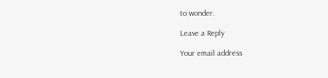to wonder.

Leave a Reply

Your email address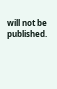will not be published.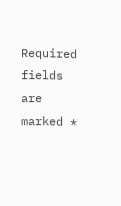Required fields are marked *